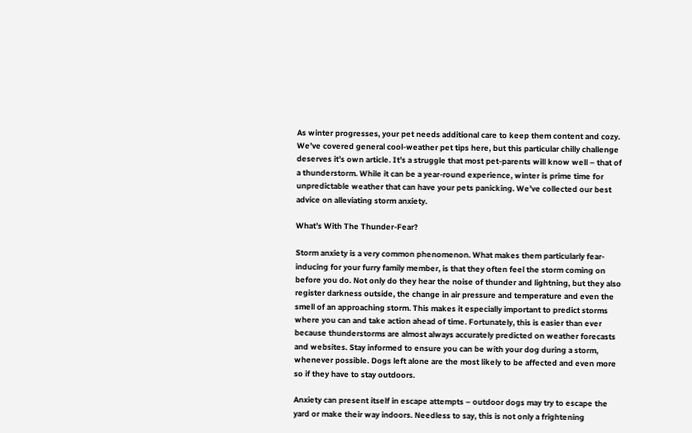As winter progresses, your pet needs additional care to keep them content and cozy. We’ve covered general cool-weather pet tips here, but this particular chilly challenge deserves it’s own article. It’s a struggle that most pet-parents will know well – that of a thunderstorm. While it can be a year-round experience, winter is prime time for unpredictable weather that can have your pets panicking. We’ve collected our best advice on alleviating storm anxiety.

What’s With The Thunder-Fear?

Storm anxiety is a very common phenomenon. What makes them particularly fear-inducing for your furry family member, is that they often feel the storm coming on before you do. Not only do they hear the noise of thunder and lightning, but they also register darkness outside, the change in air pressure and temperature and even the smell of an approaching storm. This makes it especially important to predict storms where you can and take action ahead of time. Fortunately, this is easier than ever because thunderstorms are almost always accurately predicted on weather forecasts and websites. Stay informed to ensure you can be with your dog during a storm, whenever possible. Dogs left alone are the most likely to be affected and even more so if they have to stay outdoors.

Anxiety can present itself in escape attempts – outdoor dogs may try to escape the yard or make their way indoors. Needless to say, this is not only a frightening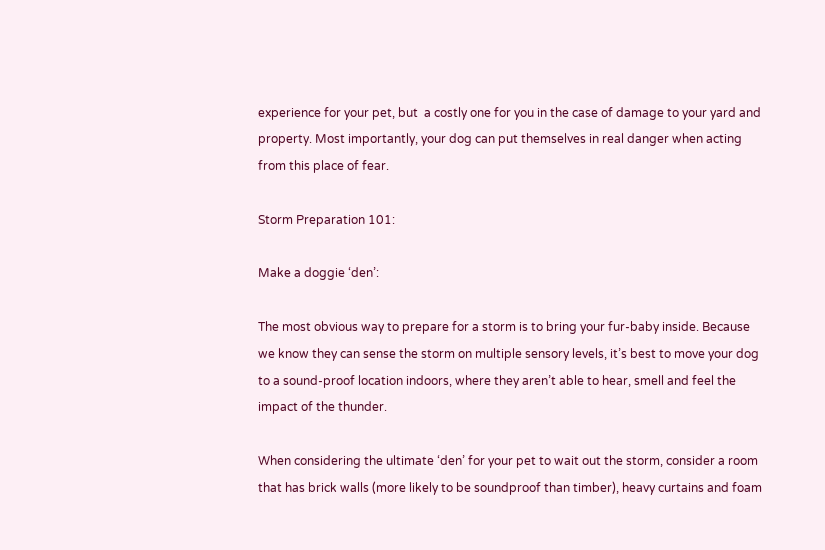experience for your pet, but  a costly one for you in the case of damage to your yard and property. Most importantly, your dog can put themselves in real danger when acting from this place of fear.

Storm Preparation 101:

Make a doggie ‘den’:

The most obvious way to prepare for a storm is to bring your fur-baby inside. Because we know they can sense the storm on multiple sensory levels, it’s best to move your dog to a sound-proof location indoors, where they aren’t able to hear, smell and feel the impact of the thunder.

When considering the ultimate ‘den’ for your pet to wait out the storm, consider a room that has brick walls (more likely to be soundproof than timber), heavy curtains and foam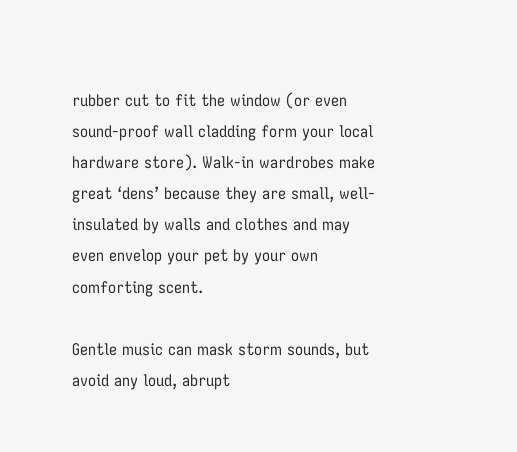rubber cut to fit the window (or even sound-proof wall cladding form your local hardware store). Walk-in wardrobes make great ‘dens’ because they are small, well-insulated by walls and clothes and may even envelop your pet by your own comforting scent.

Gentle music can mask storm sounds, but avoid any loud, abrupt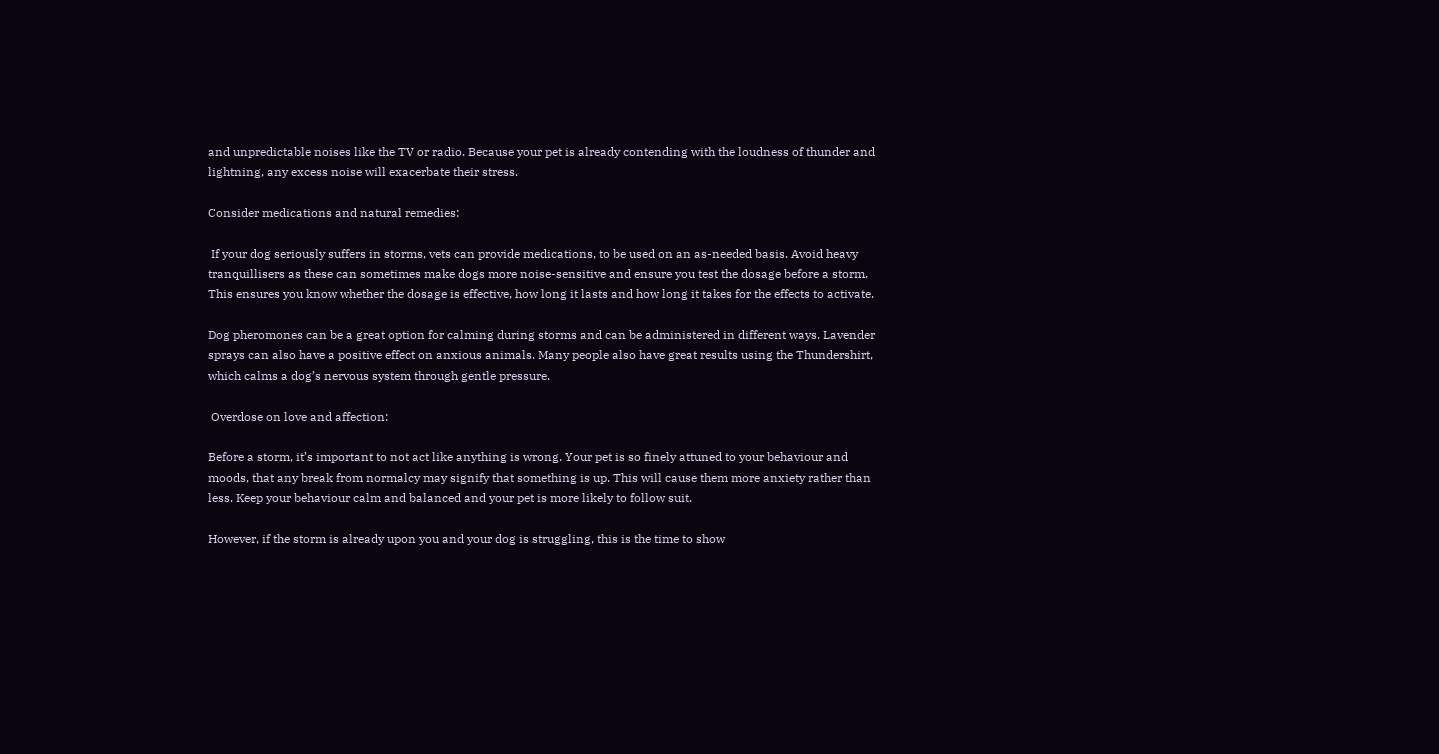and unpredictable noises like the TV or radio. Because your pet is already contending with the loudness of thunder and lightning, any excess noise will exacerbate their stress.

Consider medications and natural remedies:

 If your dog seriously suffers in storms, vets can provide medications, to be used on an as-needed basis. Avoid heavy tranquillisers as these can sometimes make dogs more noise-sensitive and ensure you test the dosage before a storm. This ensures you know whether the dosage is effective, how long it lasts and how long it takes for the effects to activate.

Dog pheromones can be a great option for calming during storms and can be administered in different ways. Lavender sprays can also have a positive effect on anxious animals. Many people also have great results using the Thundershirt, which calms a dog’s nervous system through gentle pressure.

 Overdose on love and affection:

Before a storm, it’s important to not act like anything is wrong. Your pet is so finely attuned to your behaviour and moods, that any break from normalcy may signify that something is up. This will cause them more anxiety rather than less. Keep your behaviour calm and balanced and your pet is more likely to follow suit.

However, if the storm is already upon you and your dog is struggling, this is the time to show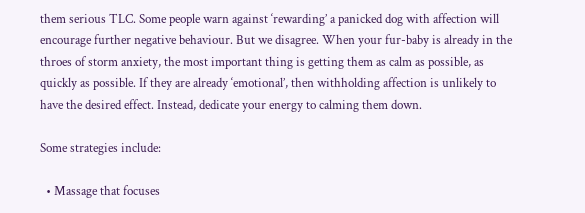them serious TLC. Some people warn against ‘rewarding’ a panicked dog with affection will encourage further negative behaviour. But we disagree. When your fur-baby is already in the throes of storm anxiety, the most important thing is getting them as calm as possible, as quickly as possible. If they are already ‘emotional’, then withholding affection is unlikely to have the desired effect. Instead, dedicate your energy to calming them down.

Some strategies include:

  • Massage that focuses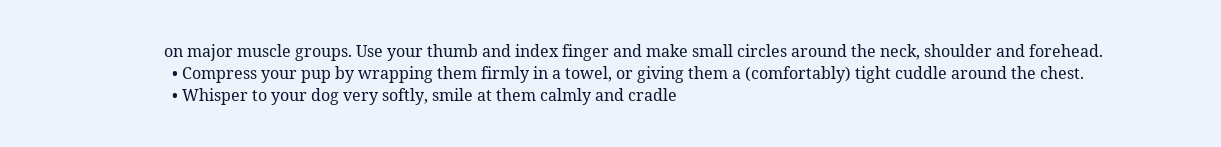on major muscle groups. Use your thumb and index finger and make small circles around the neck, shoulder and forehead.
  • Compress your pup by wrapping them firmly in a towel, or giving them a (comfortably) tight cuddle around the chest.
  • Whisper to your dog very softly, smile at them calmly and cradle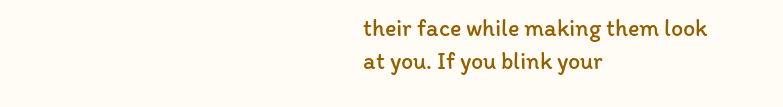their face while making them look at you. If you blink your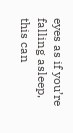eyes as if you’re falling asleep, this can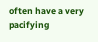often have a very pacifying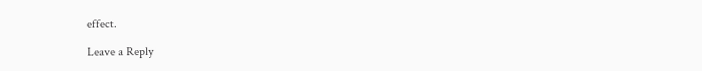effect.

Leave a Reply